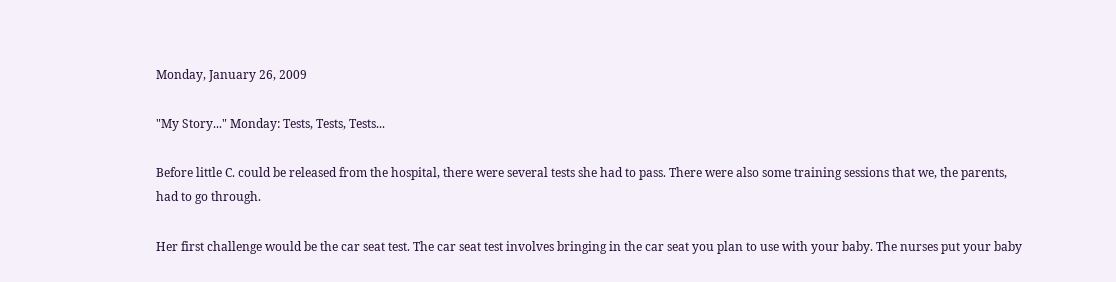Monday, January 26, 2009

"My Story..." Monday: Tests, Tests, Tests...

Before little C. could be released from the hospital, there were several tests she had to pass. There were also some training sessions that we, the parents, had to go through.

Her first challenge would be the car seat test. The car seat test involves bringing in the car seat you plan to use with your baby. The nurses put your baby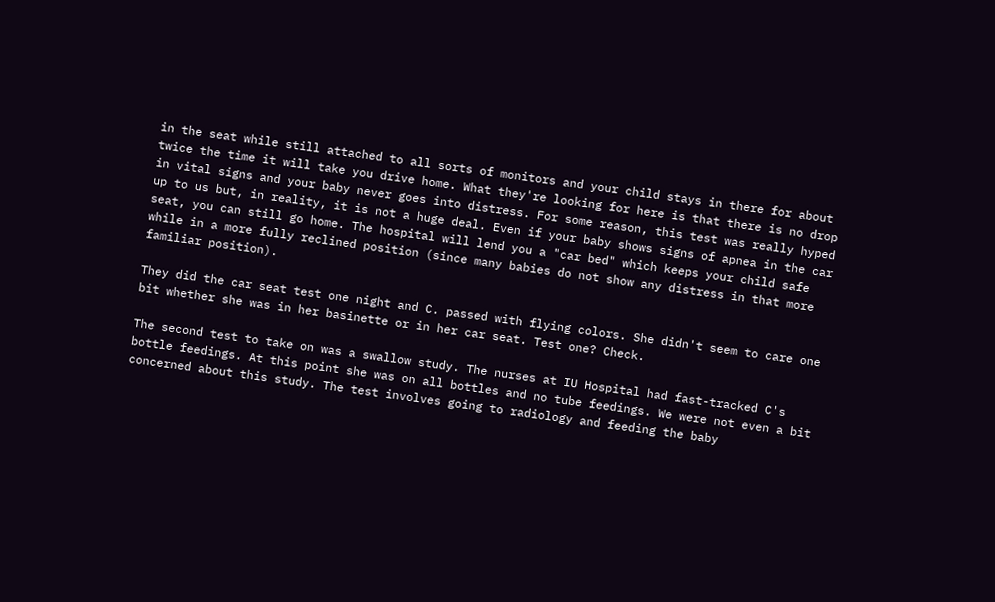in the seat while still attached to all sorts of monitors and your child stays in there for about twice the time it will take you drive home. What they're looking for here is that there is no drop in vital signs and your baby never goes into distress. For some reason, this test was really hyped up to us but, in reality, it is not a huge deal. Even if your baby shows signs of apnea in the car seat, you can still go home. The hospital will lend you a "car bed" which keeps your child safe while in a more fully reclined position (since many babies do not show any distress in that more familiar position).

They did the car seat test one night and C. passed with flying colors. She didn't seem to care one bit whether she was in her basinette or in her car seat. Test one? Check.

The second test to take on was a swallow study. The nurses at IU Hospital had fast-tracked C's bottle feedings. At this point she was on all bottles and no tube feedings. We were not even a bit concerned about this study. The test involves going to radiology and feeding the baby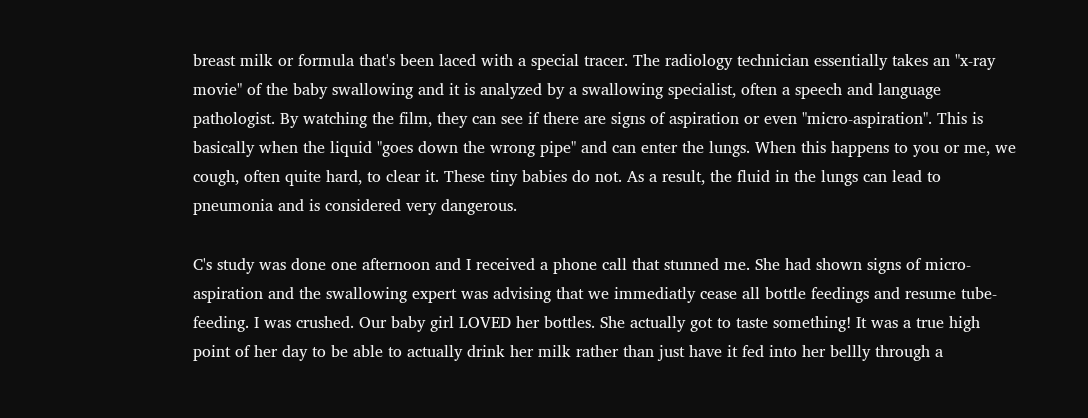breast milk or formula that's been laced with a special tracer. The radiology technician essentially takes an "x-ray movie" of the baby swallowing and it is analyzed by a swallowing specialist, often a speech and language pathologist. By watching the film, they can see if there are signs of aspiration or even "micro-aspiration". This is basically when the liquid "goes down the wrong pipe" and can enter the lungs. When this happens to you or me, we cough, often quite hard, to clear it. These tiny babies do not. As a result, the fluid in the lungs can lead to pneumonia and is considered very dangerous.

C's study was done one afternoon and I received a phone call that stunned me. She had shown signs of micro-aspiration and the swallowing expert was advising that we immediatly cease all bottle feedings and resume tube-feeding. I was crushed. Our baby girl LOVED her bottles. She actually got to taste something! It was a true high point of her day to be able to actually drink her milk rather than just have it fed into her bellly through a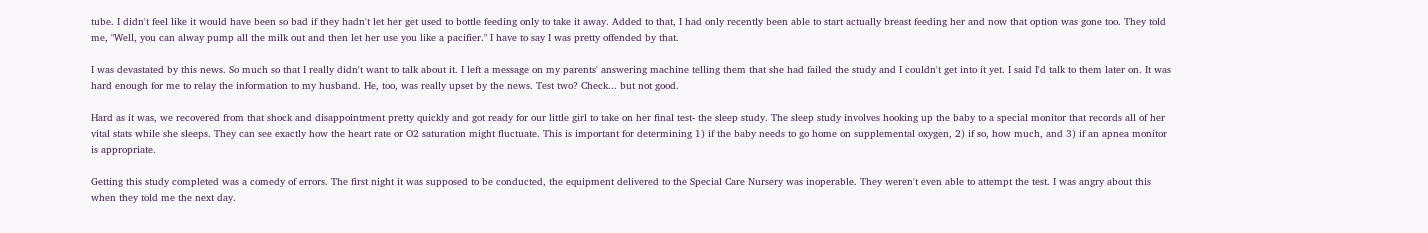tube. I didn't feel like it would have been so bad if they hadn't let her get used to bottle feeding only to take it away. Added to that, I had only recently been able to start actually breast feeding her and now that option was gone too. They told me, "Well, you can alway pump all the milk out and then let her use you like a pacifier." I have to say I was pretty offended by that.

I was devastated by this news. So much so that I really didn't want to talk about it. I left a message on my parents' answering machine telling them that she had failed the study and I couldn't get into it yet. I said I'd talk to them later on. It was hard enough for me to relay the information to my husband. He, too, was really upset by the news. Test two? Check... but not good.

Hard as it was, we recovered from that shock and disappointment pretty quickly and got ready for our little girl to take on her final test- the sleep study. The sleep study involves hooking up the baby to a special monitor that records all of her vital stats while she sleeps. They can see exactly how the heart rate or O2 saturation might fluctuate. This is important for determining 1) if the baby needs to go home on supplemental oxygen, 2) if so, how much, and 3) if an apnea monitor is appropriate.

Getting this study completed was a comedy of errors. The first night it was supposed to be conducted, the equipment delivered to the Special Care Nursery was inoperable. They weren't even able to attempt the test. I was angry about this when they told me the next day.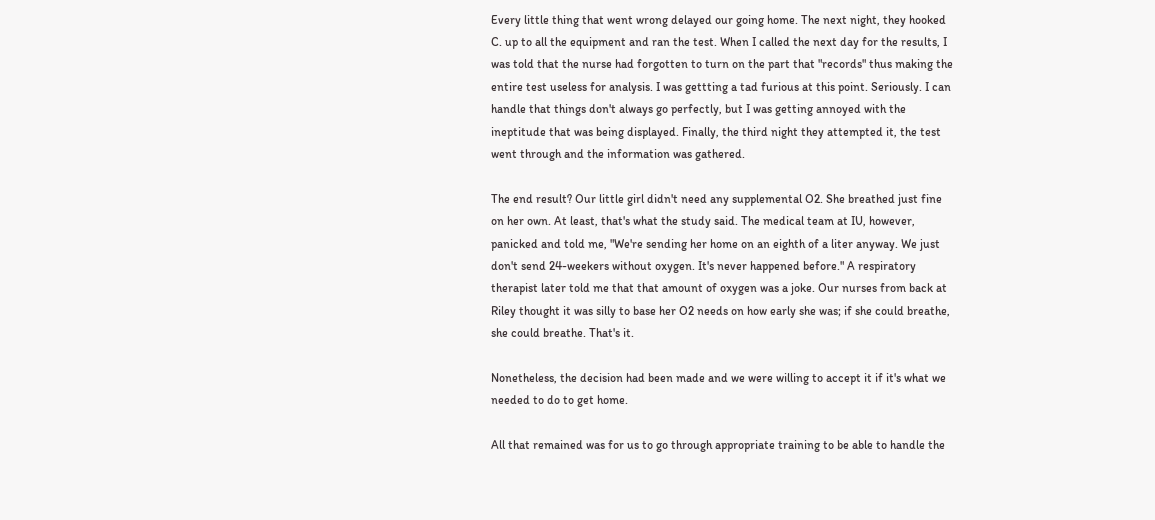Every little thing that went wrong delayed our going home. The next night, they hooked C. up to all the equipment and ran the test. When I called the next day for the results, I was told that the nurse had forgotten to turn on the part that "records" thus making the entire test useless for analysis. I was gettting a tad furious at this point. Seriously. I can handle that things don't always go perfectly, but I was getting annoyed with the ineptitude that was being displayed. Finally, the third night they attempted it, the test went through and the information was gathered.

The end result? Our little girl didn't need any supplemental O2. She breathed just fine on her own. At least, that's what the study said. The medical team at IU, however, panicked and told me, "We're sending her home on an eighth of a liter anyway. We just don't send 24-weekers without oxygen. It's never happened before." A respiratory therapist later told me that that amount of oxygen was a joke. Our nurses from back at Riley thought it was silly to base her O2 needs on how early she was; if she could breathe, she could breathe. That's it.

Nonetheless, the decision had been made and we were willing to accept it if it's what we needed to do to get home.

All that remained was for us to go through appropriate training to be able to handle the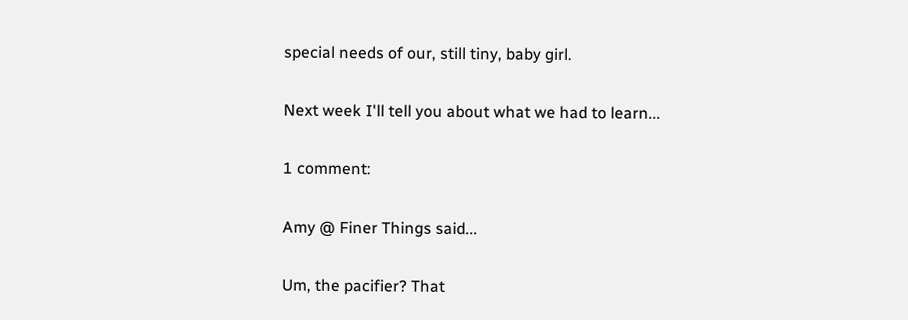special needs of our, still tiny, baby girl.

Next week I'll tell you about what we had to learn...

1 comment:

Amy @ Finer Things said...

Um, the pacifier? That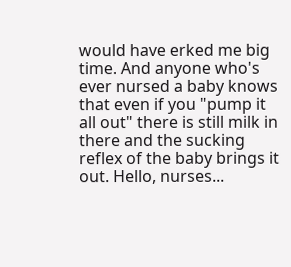would have erked me big time. And anyone who's ever nursed a baby knows that even if you "pump it all out" there is still milk in there and the sucking reflex of the baby brings it out. Hello, nurses...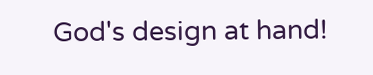God's design at hand!